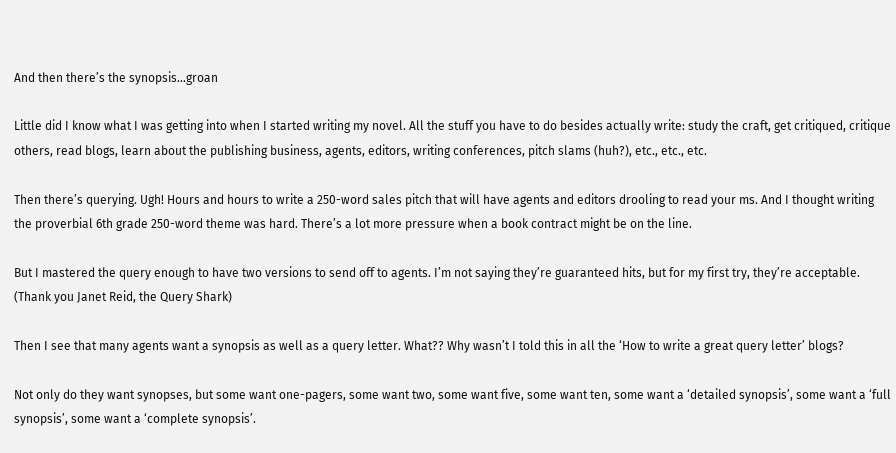And then there’s the synopsis…groan

Little did I know what I was getting into when I started writing my novel. All the stuff you have to do besides actually write: study the craft, get critiqued, critique others, read blogs, learn about the publishing business, agents, editors, writing conferences, pitch slams (huh?), etc., etc., etc.

Then there’s querying. Ugh! Hours and hours to write a 250-word sales pitch that will have agents and editors drooling to read your ms. And I thought writing the proverbial 6th grade 250-word theme was hard. There’s a lot more pressure when a book contract might be on the line.

But I mastered the query enough to have two versions to send off to agents. I’m not saying they’re guaranteed hits, but for my first try, they’re acceptable. (Thank you Janet Reid, the Query Shark)

Then I see that many agents want a synopsis as well as a query letter. What?? Why wasn’t I told this in all the ‘How to write a great query letter’ blogs?

Not only do they want synopses, but some want one-pagers, some want two, some want five, some want ten, some want a ‘detailed synopsis’, some want a ‘full synopsis’, some want a ‘complete synopsis’.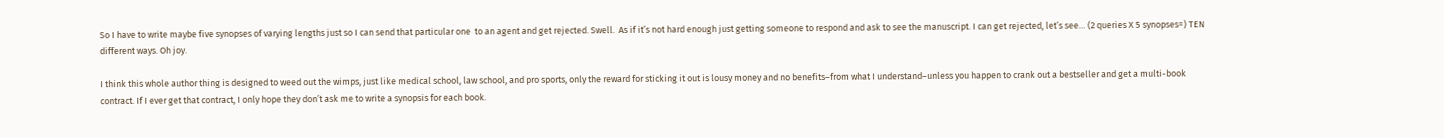So I have to write maybe five synopses of varying lengths just so I can send that particular one  to an agent and get rejected. Swell.  As if it’s not hard enough just getting someone to respond and ask to see the manuscript. I can get rejected, let’s see… (2 queries X 5 synopses=) TEN different ways. Oh joy.

I think this whole author thing is designed to weed out the wimps, just like medical school, law school, and pro sports, only the reward for sticking it out is lousy money and no benefits–from what I understand–unless you happen to crank out a bestseller and get a multi-book contract. If I ever get that contract, I only hope they don’t ask me to write a synopsis for each book.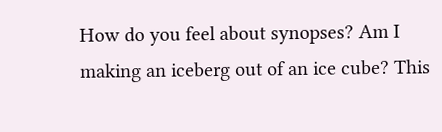How do you feel about synopses? Am I making an iceberg out of an ice cube? This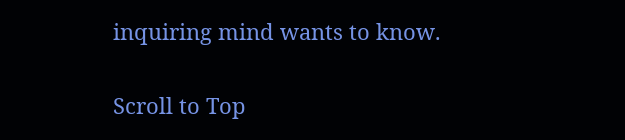inquiring mind wants to know.

Scroll to Top